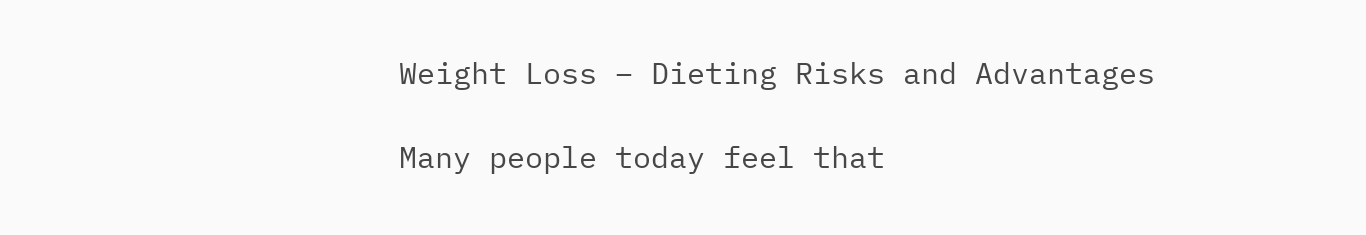Weight Loss – Dieting Risks and Advantages

Many people today feel that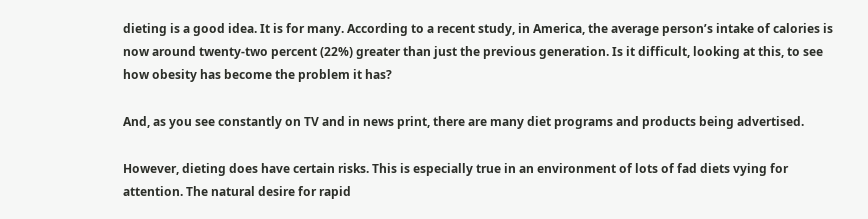dieting is a good idea. It is for many. According to a recent study, in America, the average person’s intake of calories is now around twenty-two percent (22%) greater than just the previous generation. Is it difficult, looking at this, to see how obesity has become the problem it has?

And, as you see constantly on TV and in news print, there are many diet programs and products being advertised.

However, dieting does have certain risks. This is especially true in an environment of lots of fad diets vying for attention. The natural desire for rapid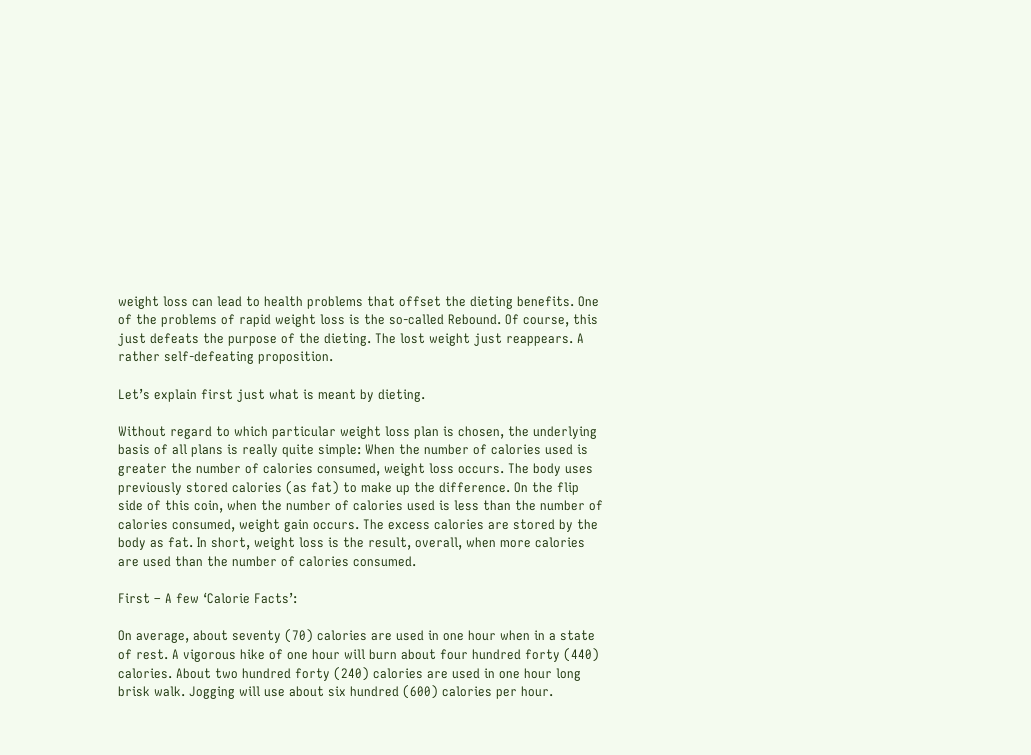weight loss can lead to health problems that offset the dieting benefits. One of the problems of rapid weight loss is the so-called Rebound. Of course, this just defeats the purpose of the dieting. The lost weight just reappears. A rather self-defeating proposition.

Let’s explain first just what is meant by dieting.

Without regard to which particular weight loss plan is chosen, the underlying basis of all plans is really quite simple: When the number of calories used is greater the number of calories consumed, weight loss occurs. The body uses previously stored calories (as fat) to make up the difference. On the flip side of this coin, when the number of calories used is less than the number of calories consumed, weight gain occurs. The excess calories are stored by the body as fat. In short, weight loss is the result, overall, when more calories are used than the number of calories consumed.

First – A few ‘Calorie Facts’:

On average, about seventy (70) calories are used in one hour when in a state of rest. A vigorous hike of one hour will burn about four hundred forty (440) calories. About two hundred forty (240) calories are used in one hour long brisk walk. Jogging will use about six hundred (600) calories per hour.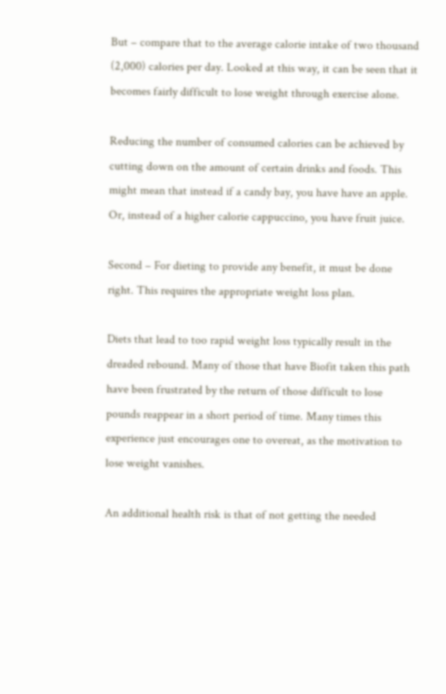But – compare that to the average calorie intake of two thousand (2,000) calories per day. Looked at this way, it can be seen that it becomes fairly difficult to lose weight through exercise alone.

Reducing the number of consumed calories can be achieved by cutting down on the amount of certain drinks and foods. This might mean that instead if a candy bay, you have have an apple. Or, instead of a higher calorie cappuccino, you have fruit juice.

Second – For dieting to provide any benefit, it must be done right. This requires the appropriate weight loss plan.

Diets that lead to too rapid weight loss typically result in the dreaded rebound. Many of those that have Biofit taken this path have been frustrated by the return of those difficult to lose pounds reappear in a short period of time. Many times this experience just encourages one to overeat, as the motivation to lose weight vanishes.

An additional health risk is that of not getting the needed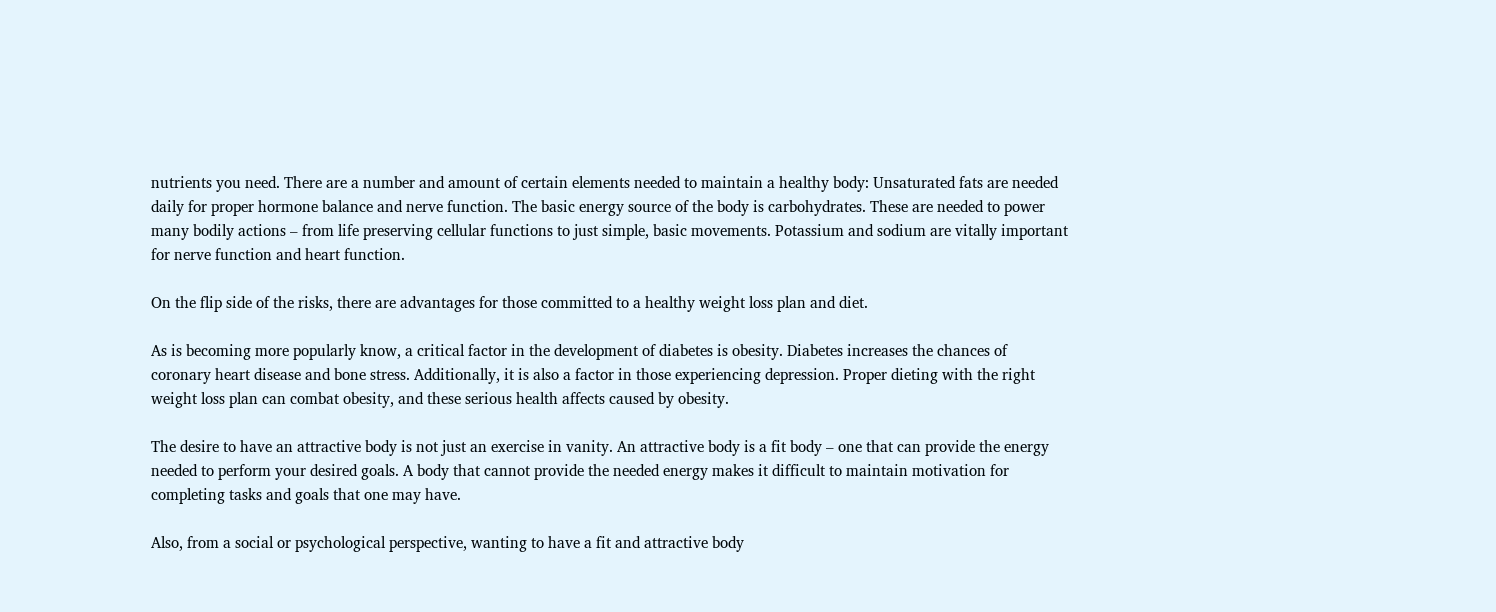nutrients you need. There are a number and amount of certain elements needed to maintain a healthy body: Unsaturated fats are needed daily for proper hormone balance and nerve function. The basic energy source of the body is carbohydrates. These are needed to power many bodily actions – from life preserving cellular functions to just simple, basic movements. Potassium and sodium are vitally important for nerve function and heart function.

On the flip side of the risks, there are advantages for those committed to a healthy weight loss plan and diet.

As is becoming more popularly know, a critical factor in the development of diabetes is obesity. Diabetes increases the chances of coronary heart disease and bone stress. Additionally, it is also a factor in those experiencing depression. Proper dieting with the right weight loss plan can combat obesity, and these serious health affects caused by obesity.

The desire to have an attractive body is not just an exercise in vanity. An attractive body is a fit body – one that can provide the energy needed to perform your desired goals. A body that cannot provide the needed energy makes it difficult to maintain motivation for completing tasks and goals that one may have.

Also, from a social or psychological perspective, wanting to have a fit and attractive body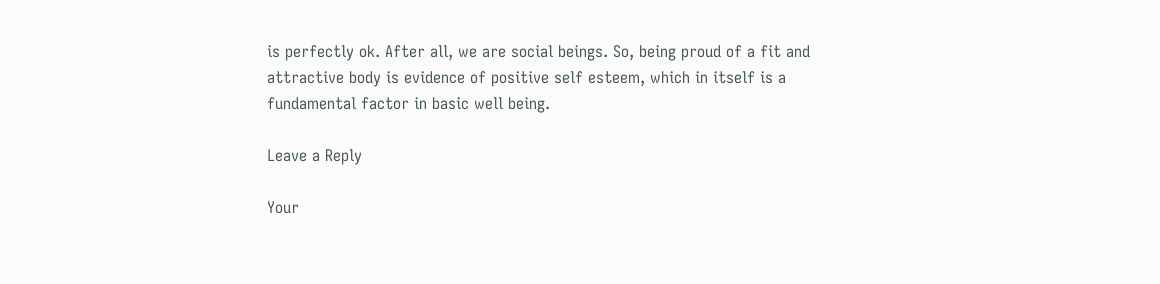is perfectly ok. After all, we are social beings. So, being proud of a fit and attractive body is evidence of positive self esteem, which in itself is a fundamental factor in basic well being.

Leave a Reply

Your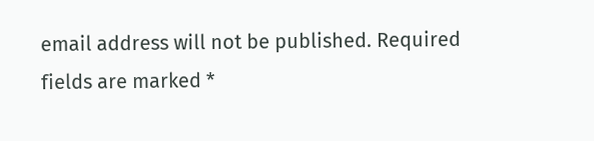email address will not be published. Required fields are marked *